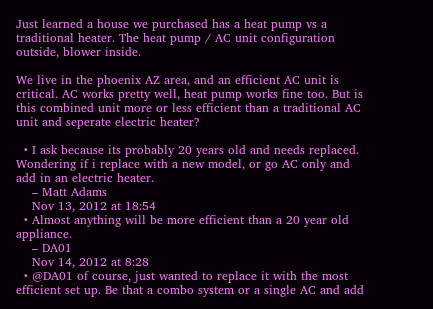Just learned a house we purchased has a heat pump vs a traditional heater. The heat pump / AC unit configuration outside, blower inside.

We live in the phoenix AZ area, and an efficient AC unit is critical. AC works pretty well, heat pump works fine too. But is this combined unit more or less efficient than a traditional AC unit and seperate electric heater?

  • I ask because its probably 20 years old and needs replaced. Wondering if i replace with a new model, or go AC only and add in an electric heater.
    – Matt Adams
    Nov 13, 2012 at 18:54
  • Almost anything will be more efficient than a 20 year old appliance.
    – DA01
    Nov 14, 2012 at 8:28
  • @DA01 of course, just wanted to replace it with the most efficient set up. Be that a combo system or a single AC and add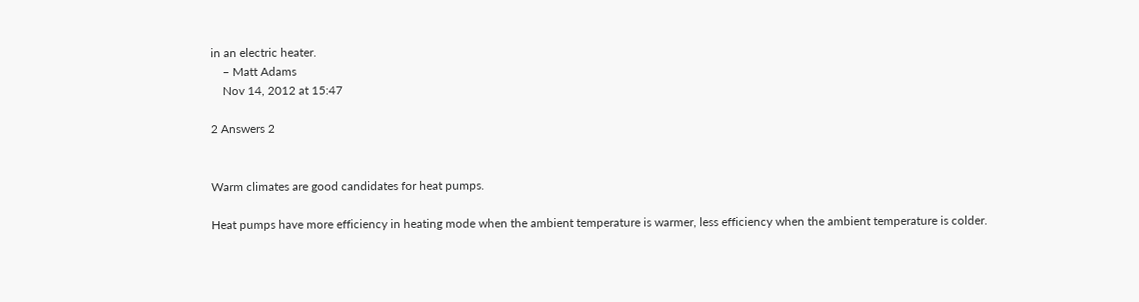in an electric heater.
    – Matt Adams
    Nov 14, 2012 at 15:47

2 Answers 2


Warm climates are good candidates for heat pumps.

Heat pumps have more efficiency in heating mode when the ambient temperature is warmer, less efficiency when the ambient temperature is colder.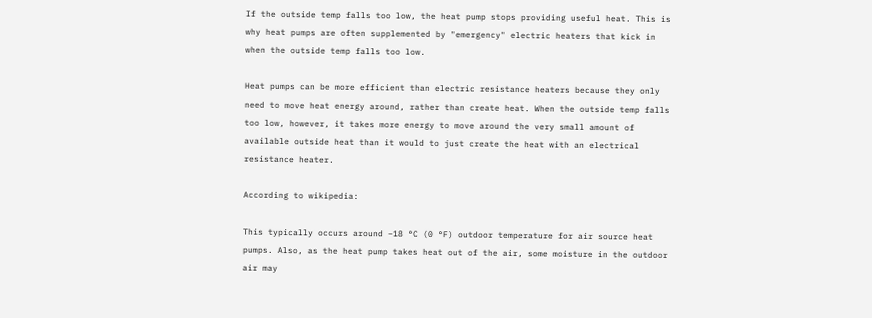If the outside temp falls too low, the heat pump stops providing useful heat. This is why heat pumps are often supplemented by "emergency" electric heaters that kick in when the outside temp falls too low.

Heat pumps can be more efficient than electric resistance heaters because they only need to move heat energy around, rather than create heat. When the outside temp falls too low, however, it takes more energy to move around the very small amount of available outside heat than it would to just create the heat with an electrical resistance heater.

According to wikipedia:

This typically occurs around −18 °C (0 °F) outdoor temperature for air source heat pumps. Also, as the heat pump takes heat out of the air, some moisture in the outdoor air may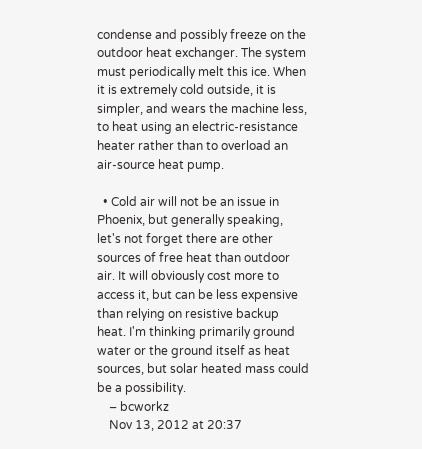condense and possibly freeze on the outdoor heat exchanger. The system must periodically melt this ice. When it is extremely cold outside, it is simpler, and wears the machine less, to heat using an electric-resistance heater rather than to overload an air-source heat pump.

  • Cold air will not be an issue in Phoenix, but generally speaking, let's not forget there are other sources of free heat than outdoor air. It will obviously cost more to access it, but can be less expensive than relying on resistive backup heat. I'm thinking primarily ground water or the ground itself as heat sources, but solar heated mass could be a possibility.
    – bcworkz
    Nov 13, 2012 at 20:37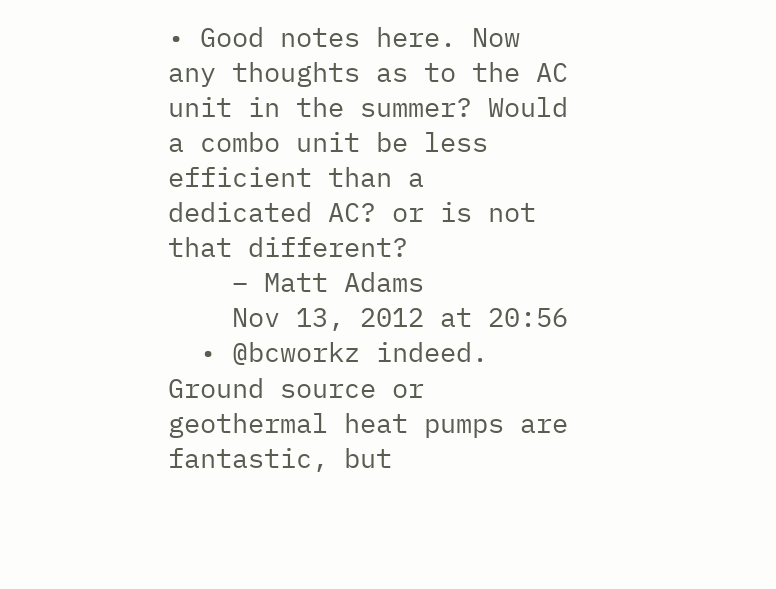• Good notes here. Now any thoughts as to the AC unit in the summer? Would a combo unit be less efficient than a dedicated AC? or is not that different?
    – Matt Adams
    Nov 13, 2012 at 20:56
  • @bcworkz indeed. Ground source or geothermal heat pumps are fantastic, but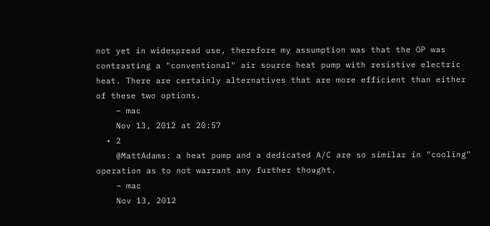not yet in widespread use, therefore my assumption was that the OP was contrasting a "conventional" air source heat pump with resistive electric heat. There are certainly alternatives that are more efficient than either of these two options.
    – mac
    Nov 13, 2012 at 20:57
  • 2
    @MattAdams: a heat pump and a dedicated A/C are so similar in "cooling" operation as to not warrant any further thought.
    – mac
    Nov 13, 2012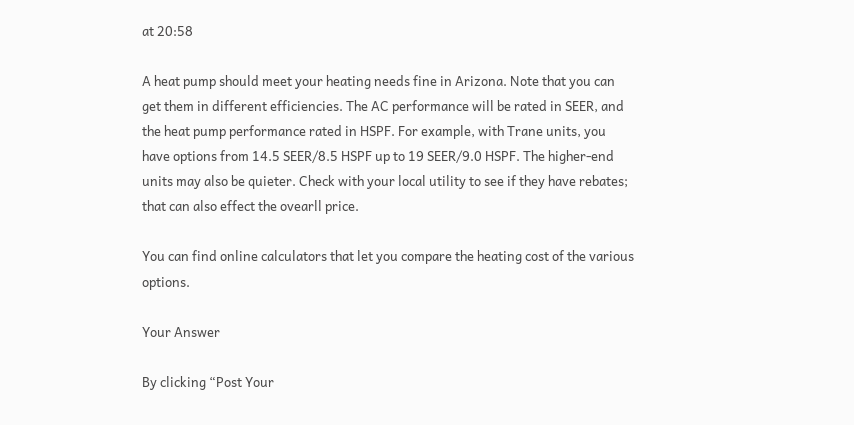at 20:58

A heat pump should meet your heating needs fine in Arizona. Note that you can get them in different efficiencies. The AC performance will be rated in SEER, and the heat pump performance rated in HSPF. For example, with Trane units, you have options from 14.5 SEER/8.5 HSPF up to 19 SEER/9.0 HSPF. The higher-end units may also be quieter. Check with your local utility to see if they have rebates; that can also effect the ovearll price.

You can find online calculators that let you compare the heating cost of the various options.

Your Answer

By clicking “Post Your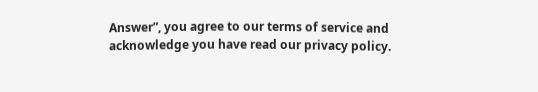Answer”, you agree to our terms of service and acknowledge you have read our privacy policy.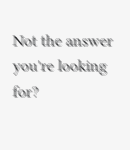Not the answer you're looking for?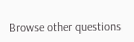Browse other questions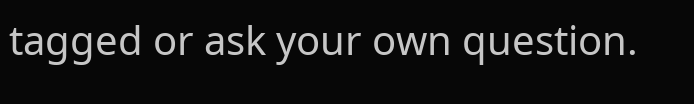tagged or ask your own question.